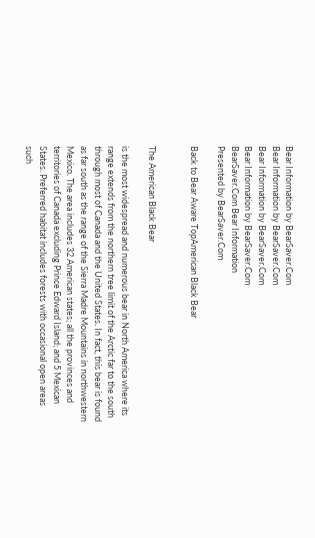Bear Information by BearSaver.Com
Bear Information by BearSaver.Com
Bear Information by BearSaver.Com
Bear Information by BearSaver.Com
BearSaver.Com Bear Information
Presented by BearSaver.Com

Back to Bear Aware TopAmerican Black Bear


The American Black Bear

is the most widespread and numerous bear in North America where its range extends from the northern tree limit of the Arctic far to the south through most of Canada and the United States. In fact, this bear is found as far south as the range of the Sierra Madre Mountains in northwestern Mexico. The area includes 32 American states; all the provinces and territories of Canada excluding Prince Edward Island; and 5 Mexican States. Preferred habitat includes forests with occasional open areas such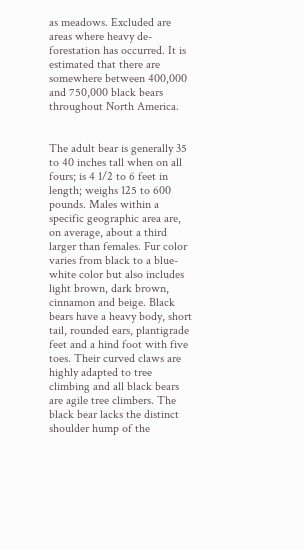as meadows. Excluded are areas where heavy de-forestation has occurred. It is estimated that there are somewhere between 400,000 and 750,000 black bears throughout North America.


The adult bear is generally 35 to 40 inches tall when on all fours; is 4 1/2 to 6 feet in length; weighs 125 to 600 pounds. Males within a specific geographic area are, on average, about a third larger than females. Fur color varies from black to a blue-white color but also includes light brown, dark brown, cinnamon and beige. Black bears have a heavy body, short tail, rounded ears, plantigrade feet and a hind foot with five toes. Their curved claws are highly adapted to tree climbing and all black bears are agile tree climbers. The black bear lacks the distinct shoulder hump of the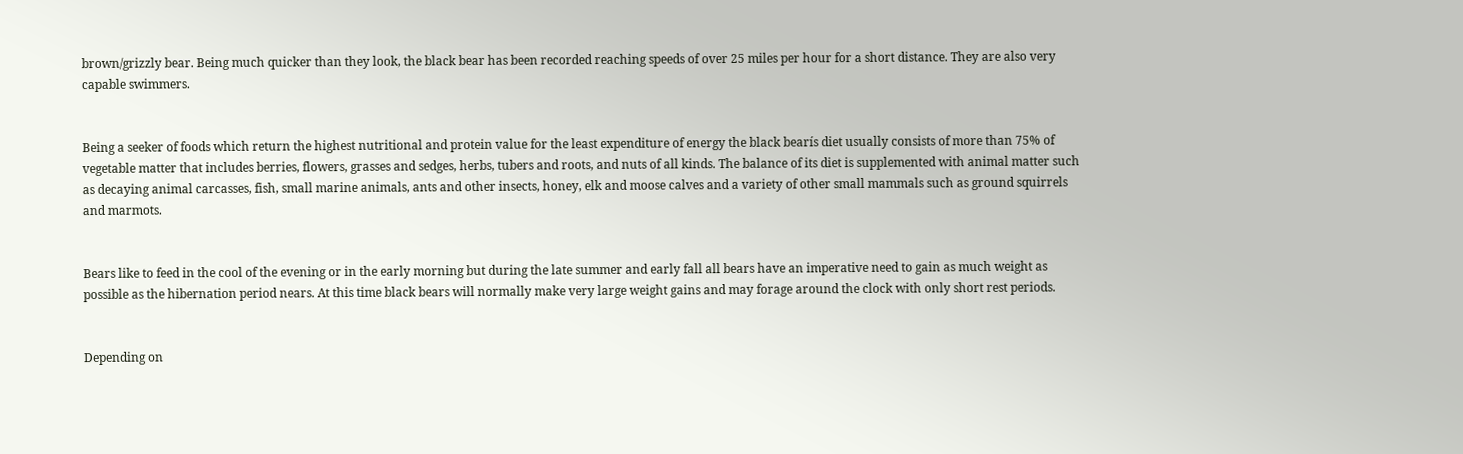brown/grizzly bear. Being much quicker than they look, the black bear has been recorded reaching speeds of over 25 miles per hour for a short distance. They are also very capable swimmers.


Being a seeker of foods which return the highest nutritional and protein value for the least expenditure of energy the black bearís diet usually consists of more than 75% of vegetable matter that includes berries, flowers, grasses and sedges, herbs, tubers and roots, and nuts of all kinds. The balance of its diet is supplemented with animal matter such as decaying animal carcasses, fish, small marine animals, ants and other insects, honey, elk and moose calves and a variety of other small mammals such as ground squirrels and marmots.


Bears like to feed in the cool of the evening or in the early morning but during the late summer and early fall all bears have an imperative need to gain as much weight as possible as the hibernation period nears. At this time black bears will normally make very large weight gains and may forage around the clock with only short rest periods.


Depending on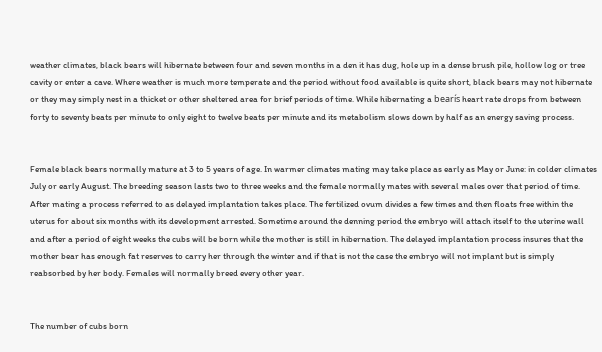weather climates, black bears will hibernate between four and seven months in a den it has dug, hole up in a dense brush pile, hollow log or tree cavity or enter a cave. Where weather is much more temperate and the period without food available is quite short, black bears may not hibernate or they may simply nest in a thicket or other sheltered area for brief periods of time. While hibernating a bearís heart rate drops from between forty to seventy beats per minute to only eight to twelve beats per minute and its metabolism slows down by half as an energy saving process.


Female black bears normally mature at 3 to 5 years of age. In warmer climates mating may take place as early as May or June: in colder climates July or early August. The breeding season lasts two to three weeks and the female normally mates with several males over that period of time. After mating a process referred to as delayed implantation takes place. The fertilized ovum divides a few times and then floats free within the uterus for about six months with its development arrested. Sometime around the denning period the embryo will attach itself to the uterine wall and after a period of eight weeks the cubs will be born while the mother is still in hibernation. The delayed implantation process insures that the mother bear has enough fat reserves to carry her through the winter and if that is not the case the embryo will not implant but is simply reabsorbed by her body. Females will normally breed every other year.


The number of cubs born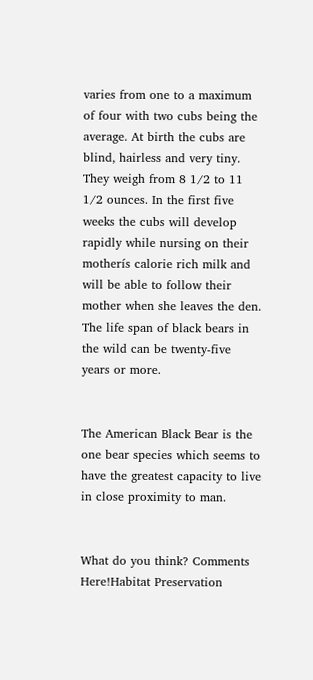varies from one to a maximum of four with two cubs being the average. At birth the cubs are blind, hairless and very tiny. They weigh from 8 1/2 to 11 1/2 ounces. In the first five weeks the cubs will develop rapidly while nursing on their motherís calorie rich milk and will be able to follow their mother when she leaves the den. The life span of black bears in the wild can be twenty-five years or more.


The American Black Bear is the one bear species which seems to have the greatest capacity to live in close proximity to man.


What do you think? Comments Here!Habitat Preservation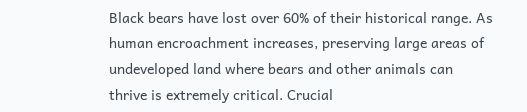Black bears have lost over 60% of their historical range. As human encroachment increases, preserving large areas of undeveloped land where bears and other animals can thrive is extremely critical. Crucial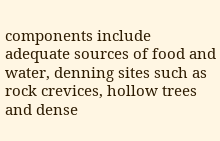components include adequate sources of food and water, denning sites such as rock crevices, hollow trees and dense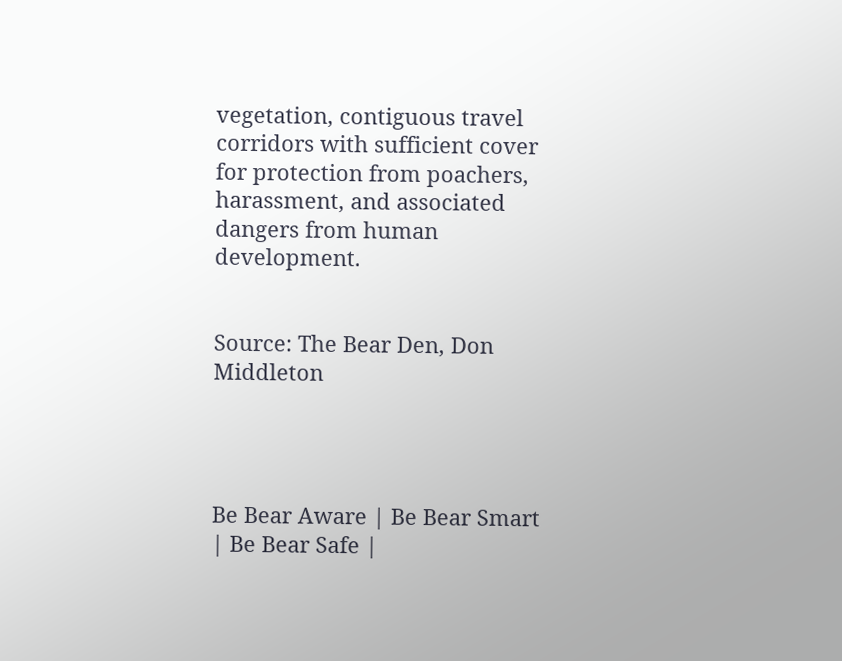vegetation, contiguous travel corridors with sufficient cover for protection from poachers, harassment, and associated dangers from human development.


Source: The Bear Den, Don Middleton




Be Bear Aware | Be Bear Smart | Be Bear Safe |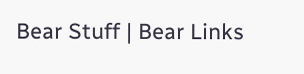Bear Stuff | Bear Links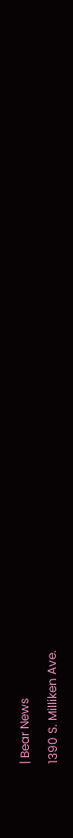| Bear News

1390 S. Milliken Ave.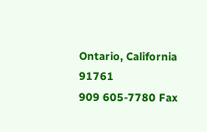Ontario, California 91761
909 605-7780 Fax